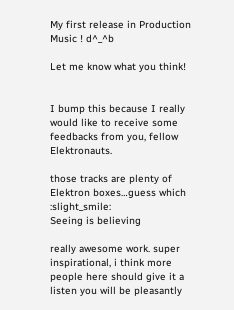My first release in Production Music ! d^_^b

Let me know what you think!


I bump this because I really would like to receive some feedbacks from you, fellow Elektronauts.

those tracks are plenty of Elektron boxes…guess which :slight_smile:
Seeing is believing

really awesome work. super inspirational, i think more people here should give it a listen you will be pleasantly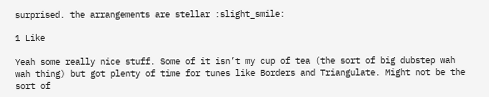surprised. the arrangements are stellar :slight_smile:

1 Like

Yeah some really nice stuff. Some of it isn’t my cup of tea (the sort of big dubstep wah wah thing) but got plenty of time for tunes like Borders and Triangulate. Might not be the sort of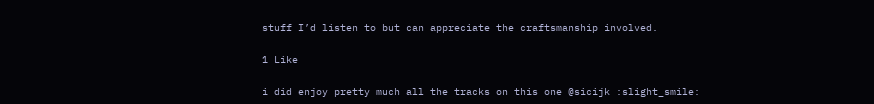stuff I’d listen to but can appreciate the craftsmanship involved.

1 Like

i did enjoy pretty much all the tracks on this one @sicijk :slight_smile: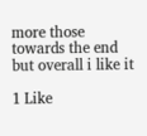more those towards the end but overall i like it

1 Like